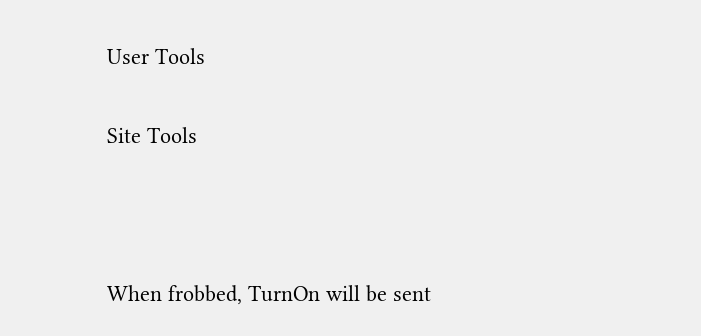User Tools

Site Tools



When frobbed, TurnOn will be sent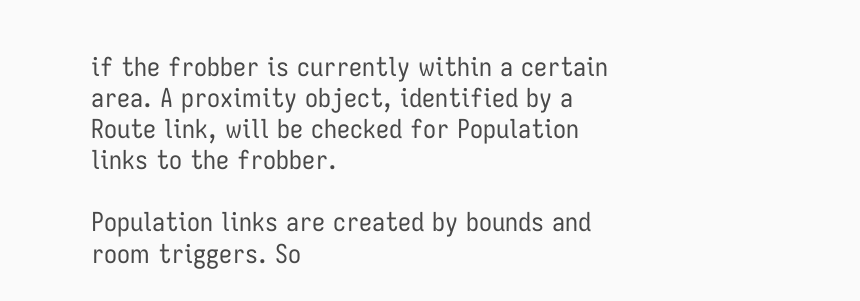if the frobber is currently within a certain area. A proximity object, identified by a Route link, will be checked for Population links to the frobber.

Population links are created by bounds and room triggers. So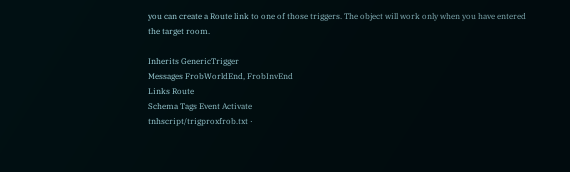you can create a Route link to one of those triggers. The object will work only when you have entered the target room.

Inherits GenericTrigger
Messages FrobWorldEnd, FrobInvEnd
Links Route
Schema Tags Event Activate
tnhscript/trigproxfrob.txt ·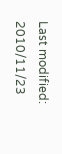Last modified: 2010/11/23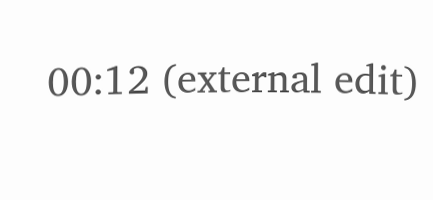00:12 (external edit)